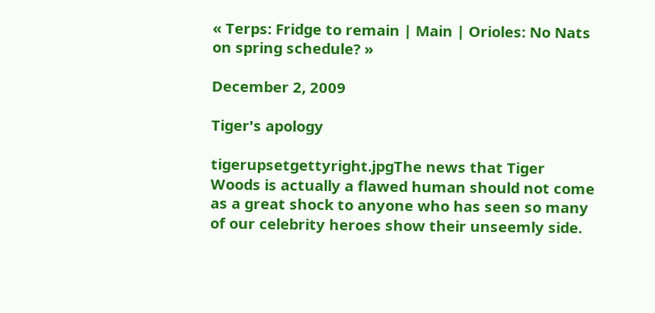« Terps: Fridge to remain | Main | Orioles: No Nats on spring schedule? »

December 2, 2009

Tiger's apology

tigerupsetgettyright.jpgThe news that Tiger Woods is actually a flawed human should not come as a great shock to anyone who has seen so many of our celebrity heroes show their unseemly side.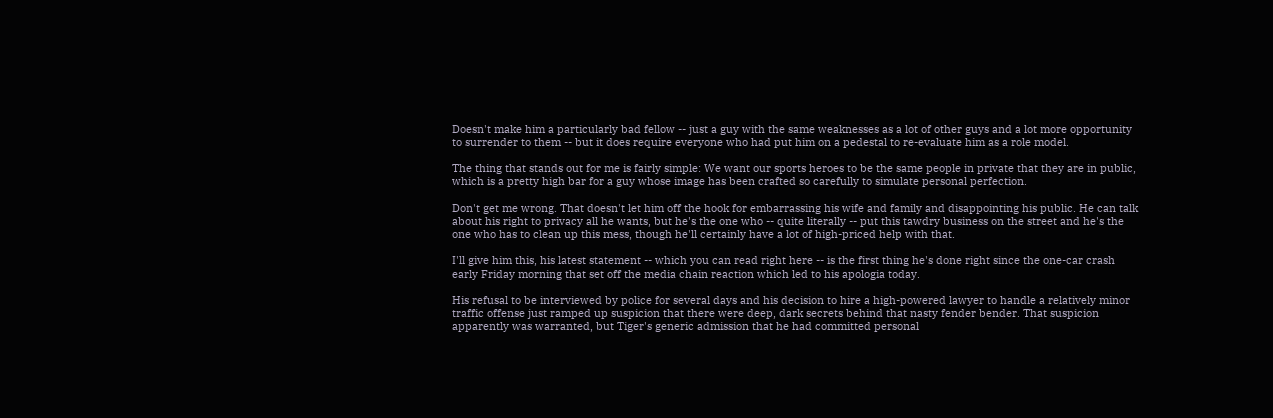Doesn't make him a particularly bad fellow -- just a guy with the same weaknesses as a lot of other guys and a lot more opportunity to surrender to them -- but it does require everyone who had put him on a pedestal to re-evaluate him as a role model.

The thing that stands out for me is fairly simple: We want our sports heroes to be the same people in private that they are in public, which is a pretty high bar for a guy whose image has been crafted so carefully to simulate personal perfection.

Don't get me wrong. That doesn't let him off the hook for embarrassing his wife and family and disappointing his public. He can talk about his right to privacy all he wants, but he's the one who -- quite literally -- put this tawdry business on the street and he's the one who has to clean up this mess, though he'll certainly have a lot of high-priced help with that.

I'll give him this, his latest statement -- which you can read right here -- is the first thing he's done right since the one-car crash early Friday morning that set off the media chain reaction which led to his apologia today.

His refusal to be interviewed by police for several days and his decision to hire a high-powered lawyer to handle a relatively minor traffic offense just ramped up suspicion that there were deep, dark secrets behind that nasty fender bender. That suspicion apparently was warranted, but Tiger's generic admission that he had committed personal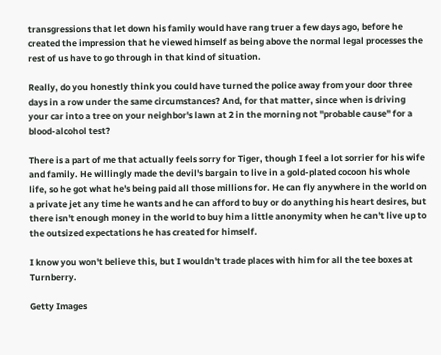transgressions that let down his family would have rang truer a few days ago, before he created the impression that he viewed himself as being above the normal legal processes the rest of us have to go through in that kind of situation.

Really, do you honestly think you could have turned the police away from your door three days in a row under the same circumstances? And, for that matter, since when is driving your car into a tree on your neighbor's lawn at 2 in the morning not "probable cause" for a blood-alcohol test?

There is a part of me that actually feels sorry for Tiger, though I feel a lot sorrier for his wife and family. He willingly made the devil's bargain to live in a gold-plated cocoon his whole life, so he got what he's being paid all those millions for. He can fly anywhere in the world on a private jet any time he wants and he can afford to buy or do anything his heart desires, but there isn't enough money in the world to buy him a little anonymity when he can't live up to the outsized expectations he has created for himself.

I know you won't believe this, but I wouldn't trade places with him for all the tee boxes at Turnberry.

Getty Images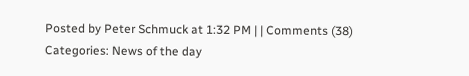Posted by Peter Schmuck at 1:32 PM | | Comments (38)
Categories: News of the day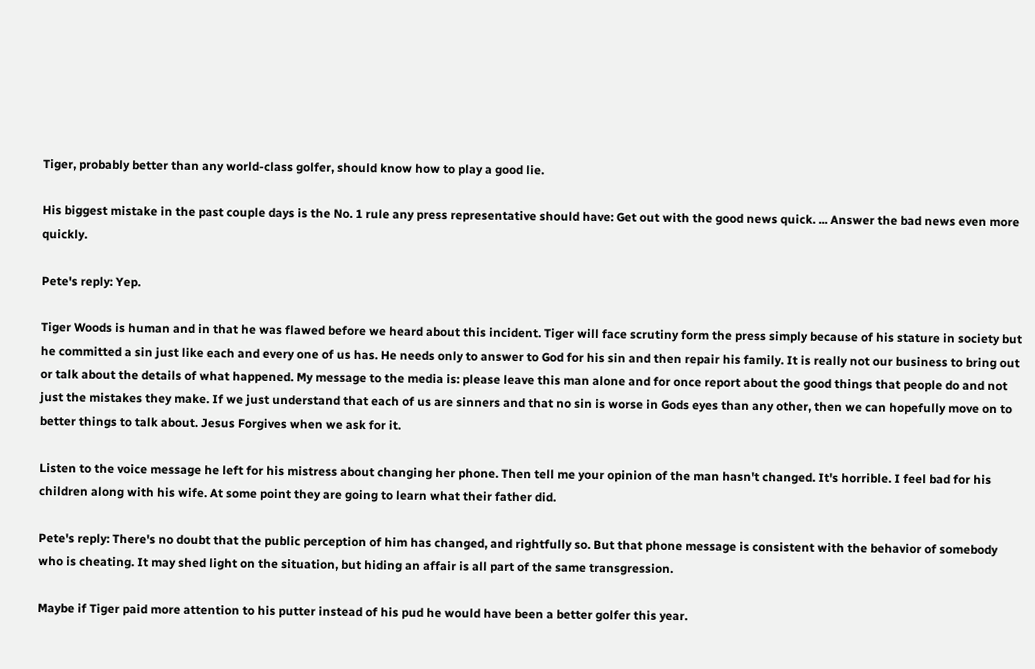Tiger, probably better than any world-class golfer, should know how to play a good lie.

His biggest mistake in the past couple days is the No. 1 rule any press representative should have: Get out with the good news quick. ... Answer the bad news even more quickly.

Pete's reply: Yep.

Tiger Woods is human and in that he was flawed before we heard about this incident. Tiger will face scrutiny form the press simply because of his stature in society but he committed a sin just like each and every one of us has. He needs only to answer to God for his sin and then repair his family. It is really not our business to bring out or talk about the details of what happened. My message to the media is: please leave this man alone and for once report about the good things that people do and not just the mistakes they make. If we just understand that each of us are sinners and that no sin is worse in Gods eyes than any other, then we can hopefully move on to better things to talk about. Jesus Forgives when we ask for it.

Listen to the voice message he left for his mistress about changing her phone. Then tell me your opinion of the man hasn't changed. It's horrible. I feel bad for his children along with his wife. At some point they are going to learn what their father did.

Pete's reply: There's no doubt that the public perception of him has changed, and rightfully so. But that phone message is consistent with the behavior of somebody who is cheating. It may shed light on the situation, but hiding an affair is all part of the same transgression.

Maybe if Tiger paid more attention to his putter instead of his pud he would have been a better golfer this year.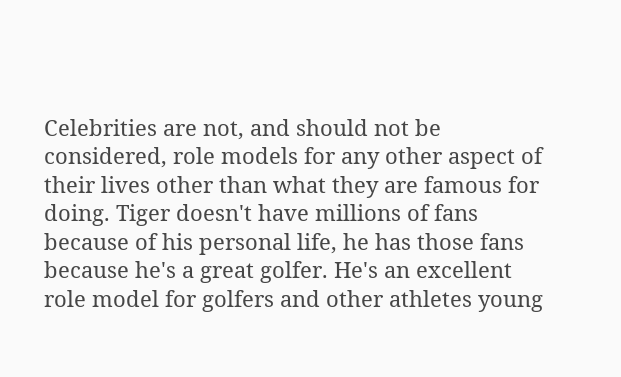Celebrities are not, and should not be considered, role models for any other aspect of their lives other than what they are famous for doing. Tiger doesn't have millions of fans because of his personal life, he has those fans because he's a great golfer. He's an excellent role model for golfers and other athletes young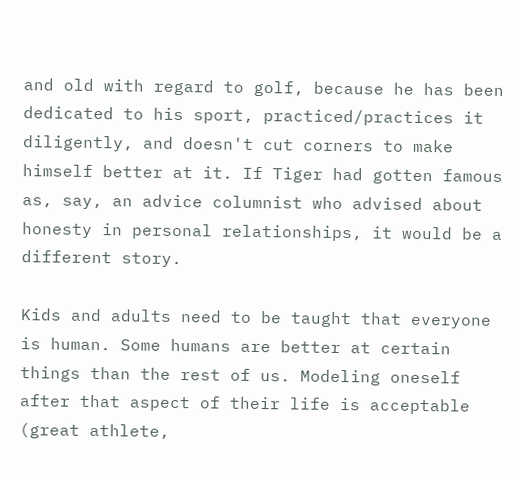and old with regard to golf, because he has been dedicated to his sport, practiced/practices it diligently, and doesn't cut corners to make himself better at it. If Tiger had gotten famous as, say, an advice columnist who advised about honesty in personal relationships, it would be a different story.

Kids and adults need to be taught that everyone is human. Some humans are better at certain things than the rest of us. Modeling oneself after that aspect of their life is acceptable (great athlete,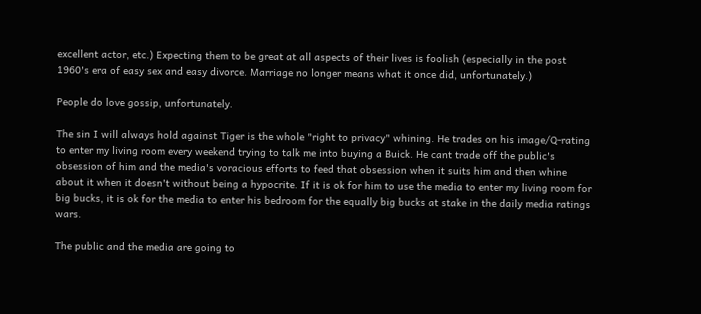excellent actor, etc.) Expecting them to be great at all aspects of their lives is foolish (especially in the post 1960's era of easy sex and easy divorce. Marriage no longer means what it once did, unfortunately.)

People do love gossip, unfortunately.

The sin I will always hold against Tiger is the whole "right to privacy" whining. He trades on his image/Q-rating to enter my living room every weekend trying to talk me into buying a Buick. He cant trade off the public's obsession of him and the media's voracious efforts to feed that obsession when it suits him and then whine about it when it doesn't without being a hypocrite. If it is ok for him to use the media to enter my living room for big bucks, it is ok for the media to enter his bedroom for the equally big bucks at stake in the daily media ratings wars.

The public and the media are going to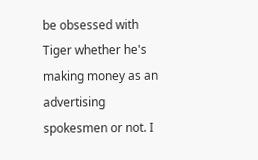be obsessed with Tiger whether he's making money as an advertising spokesmen or not. I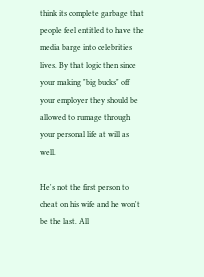think its complete garbage that people feel entitled to have the media barge into celebrities lives. By that logic then since your making "big bucks" off your employer they should be allowed to rumage through your personal life at will as well.

He's not the first person to cheat on his wife and he won't be the last. All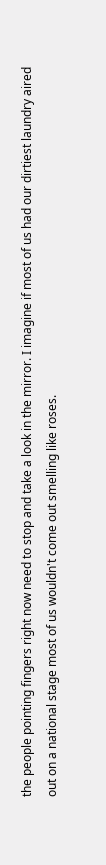the people pointing fingers right now need to stop and take a look in the mirror. I imagine if most of us had our dirtiest laundry aired out on a national stage most of us wouldn't come out smelling like roses.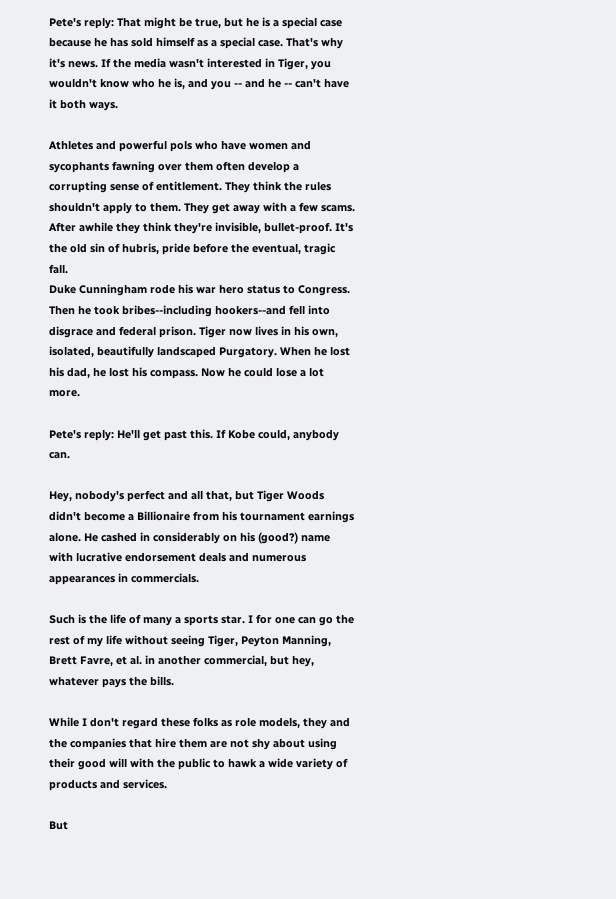Pete's reply: That might be true, but he is a special case because he has sold himself as a special case. That's why it's news. If the media wasn't interested in Tiger, you wouldn't know who he is, and you -- and he -- can't have it both ways.

Athletes and powerful pols who have women and sycophants fawning over them often develop a corrupting sense of entitlement. They think the rules shouldn't apply to them. They get away with a few scams. After awhile they think they're invisible, bullet-proof. It's the old sin of hubris, pride before the eventual, tragic fall.
Duke Cunningham rode his war hero status to Congress. Then he took bribes--including hookers--and fell into disgrace and federal prison. Tiger now lives in his own, isolated, beautifully landscaped Purgatory. When he lost his dad, he lost his compass. Now he could lose a lot more.

Pete's reply: He'll get past this. If Kobe could, anybody can.

Hey, nobody's perfect and all that, but Tiger Woods didn't become a Billionaire from his tournament earnings alone. He cashed in considerably on his (good?) name with lucrative endorsement deals and numerous appearances in commercials.

Such is the life of many a sports star. I for one can go the rest of my life without seeing Tiger, Peyton Manning, Brett Favre, et al. in another commercial, but hey, whatever pays the bills.

While I don't regard these folks as role models, they and the companies that hire them are not shy about using their good will with the public to hawk a wide variety of products and services.

But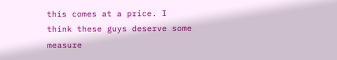this comes at a price. I think these guys deserve some measure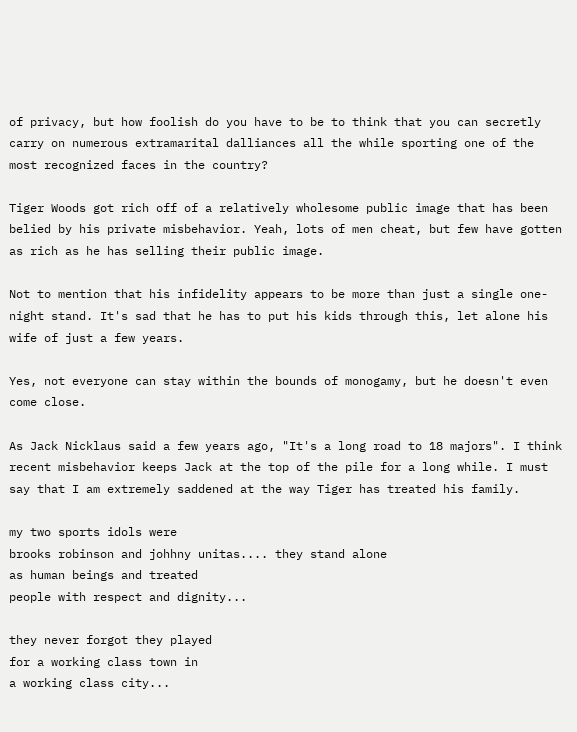of privacy, but how foolish do you have to be to think that you can secretly carry on numerous extramarital dalliances all the while sporting one of the most recognized faces in the country?

Tiger Woods got rich off of a relatively wholesome public image that has been belied by his private misbehavior. Yeah, lots of men cheat, but few have gotten as rich as he has selling their public image.

Not to mention that his infidelity appears to be more than just a single one-night stand. It's sad that he has to put his kids through this, let alone his wife of just a few years.

Yes, not everyone can stay within the bounds of monogamy, but he doesn't even come close.

As Jack Nicklaus said a few years ago, "It's a long road to 18 majors". I think recent misbehavior keeps Jack at the top of the pile for a long while. I must say that I am extremely saddened at the way Tiger has treated his family.

my two sports idols were
brooks robinson and johhny unitas.... they stand alone
as human beings and treated
people with respect and dignity...

they never forgot they played
for a working class town in
a working class city...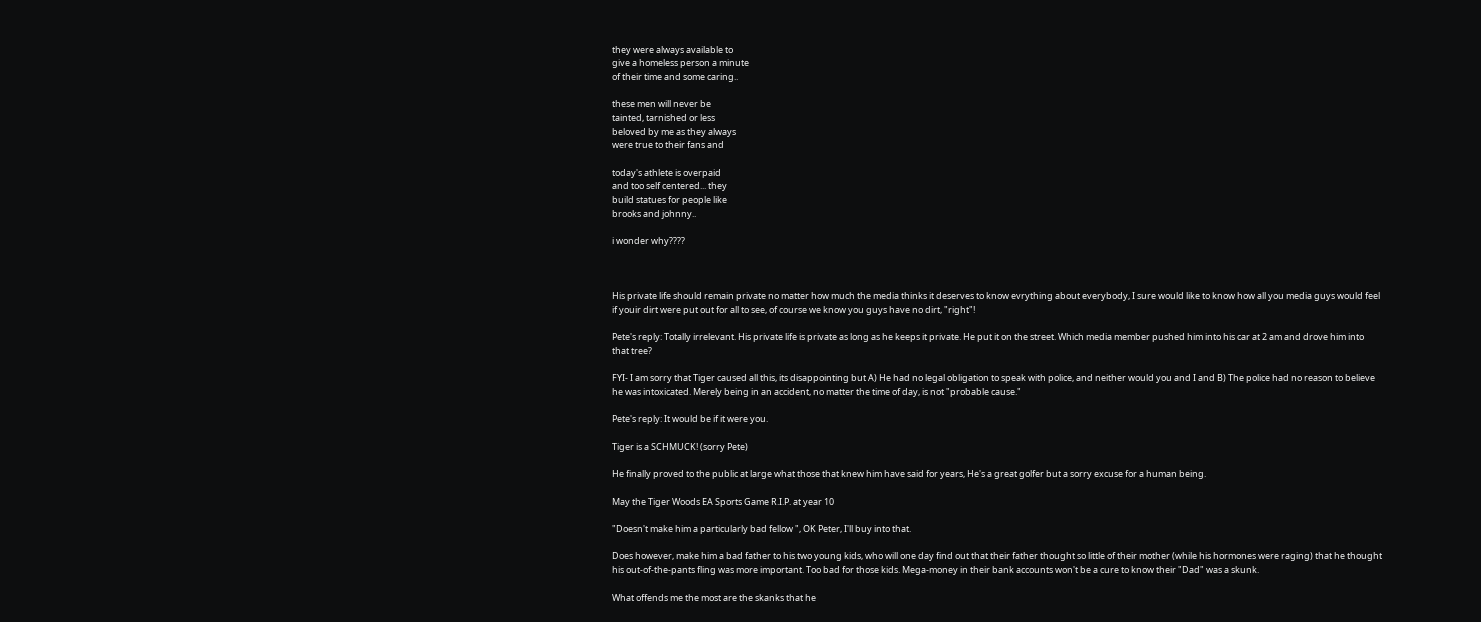they were always available to
give a homeless person a minute
of their time and some caring..

these men will never be
tainted, tarnished or less
beloved by me as they always
were true to their fans and

today's athlete is overpaid
and too self centered... they
build statues for people like
brooks and johnny..

i wonder why????



His private life should remain private no matter how much the media thinks it deserves to know evrything about everybody, I sure would like to know how all you media guys would feel if youir dirt were put out for all to see, of course we know you guys have no dirt, "right"!

Pete's reply: Totally irrelevant. His private life is private as long as he keeps it private. He put it on the street. Which media member pushed him into his car at 2 am and drove him into that tree?

FYI- I am sorry that Tiger caused all this, its disappointing but A) He had no legal obligation to speak with police, and neither would you and I and B) The police had no reason to believe he was intoxicated. Merely being in an accident, no matter the time of day, is not "probable cause."

Pete's reply: It would be if it were you.

Tiger is a SCHMUCK! (sorry Pete)

He finally proved to the public at large what those that knew him have said for years, He's a great golfer but a sorry excuse for a human being.

May the Tiger Woods EA Sports Game R.I.P. at year 10

"Doesn't make him a particularly bad fellow ", OK Peter, I'll buy into that.

Does however, make him a bad father to his two young kids, who will one day find out that their father thought so little of their mother (while his hormones were raging) that he thought his out-of-the-pants fling was more important. Too bad for those kids. Mega-money in their bank accounts won't be a cure to know their "Dad" was a skunk.

What offends me the most are the skanks that he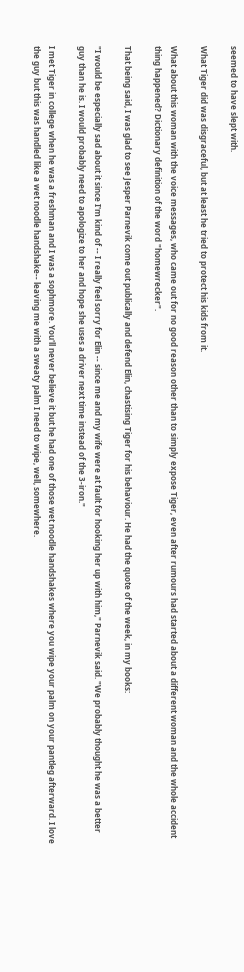seemed to have slept with.

What Tiger did was disgraceful, but at least he tried to protect his kids from it.

What about this woman with the voice messages, who came out for no good reason other than to simply expose Tiger, even after rumours had started about a different woman and the whole accident thing happened? Dictionary definition of the word "homewrecker".

That being said, I was glad to see Jesper Parnevik come out publically and defend Elin, chastising Tiger for his behaviour. He had the quote of the week, in my books:

"I would be especially sad about it since I'm kind of -- I really feel sorry for Elin -- since me and my wife were at fault for hooking her up with him," Parnevik said. "We probably thought he was a better guy than he is. I would probably need to apologize to her and hope she uses a driver next time instead of the 3-iron."

I met Tiger in college when he was a freshman and I was a sophmore. You'll never believe it but he had one of those wet noodle handshakes where you wipe your palm on your pantleg afterward. I love the guy but this was handled like a wet noodle handshake-- leaving me with a sweaty palm I need to wipe, well, somewhere.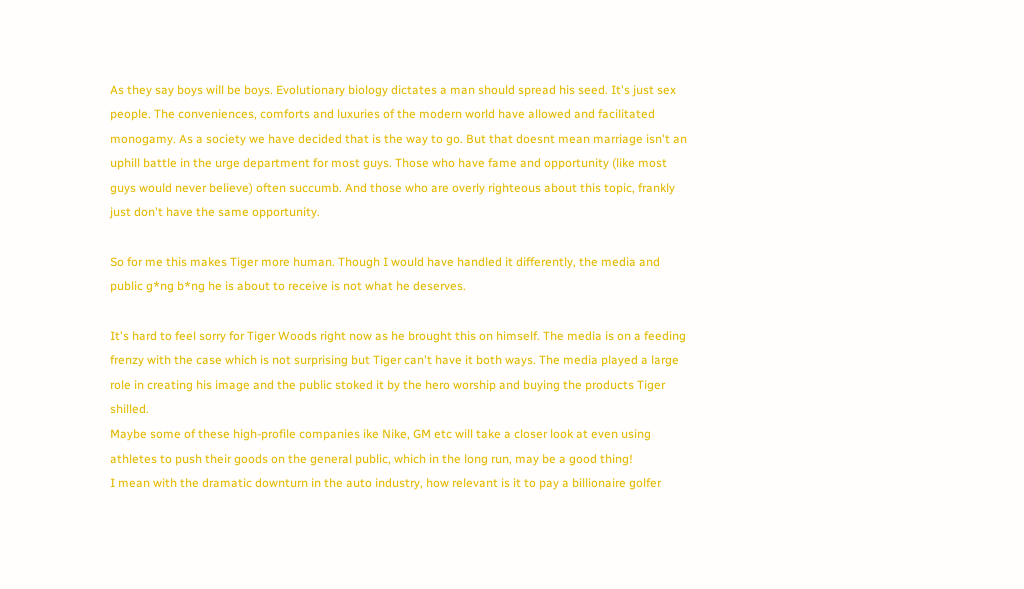As they say boys will be boys. Evolutionary biology dictates a man should spread his seed. It's just sex people. The conveniences, comforts and luxuries of the modern world have allowed and facilitated monogamy. As a society we have decided that is the way to go. But that doesnt mean marriage isn't an uphill battle in the urge department for most guys. Those who have fame and opportunity (like most guys would never believe) often succumb. And those who are overly righteous about this topic, frankly just don't have the same opportunity.

So for me this makes Tiger more human. Though I would have handled it differently, the media and public g*ng b*ng he is about to receive is not what he deserves.

It's hard to feel sorry for Tiger Woods right now as he brought this on himself. The media is on a feeding frenzy with the case which is not surprising but Tiger can't have it both ways. The media played a large role in creating his image and the public stoked it by the hero worship and buying the products Tiger shilled.
Maybe some of these high-profile companies ike Nike, GM etc will take a closer look at even using athletes to push their goods on the general public, which in the long run, may be a good thing!
I mean with the dramatic downturn in the auto industry, how relevant is it to pay a billionaire golfer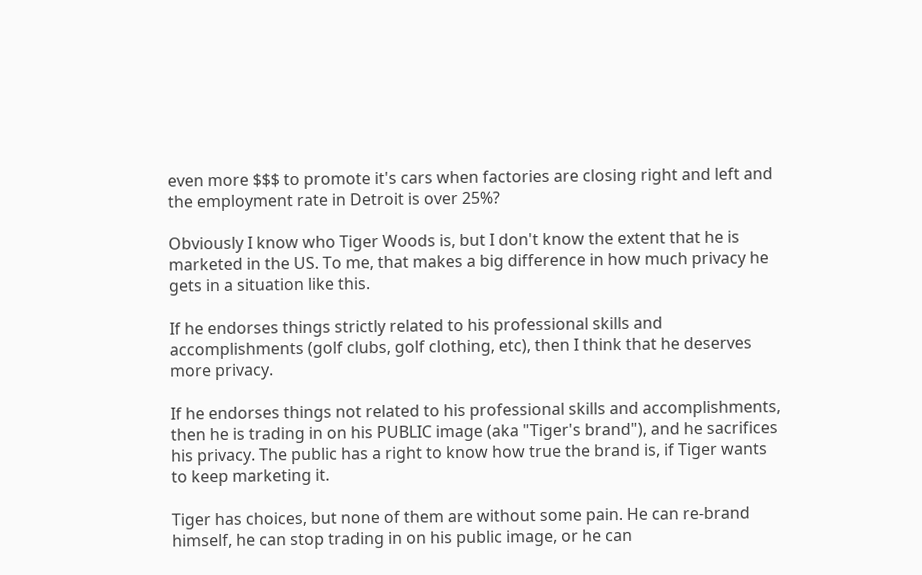even more $$$ to promote it's cars when factories are closing right and left and the employment rate in Detroit is over 25%?

Obviously I know who Tiger Woods is, but I don't know the extent that he is marketed in the US. To me, that makes a big difference in how much privacy he gets in a situation like this.

If he endorses things strictly related to his professional skills and accomplishments (golf clubs, golf clothing, etc), then I think that he deserves more privacy.

If he endorses things not related to his professional skills and accomplishments, then he is trading in on his PUBLIC image (aka "Tiger's brand"), and he sacrifices his privacy. The public has a right to know how true the brand is, if Tiger wants to keep marketing it.

Tiger has choices, but none of them are without some pain. He can re-brand himself, he can stop trading in on his public image, or he can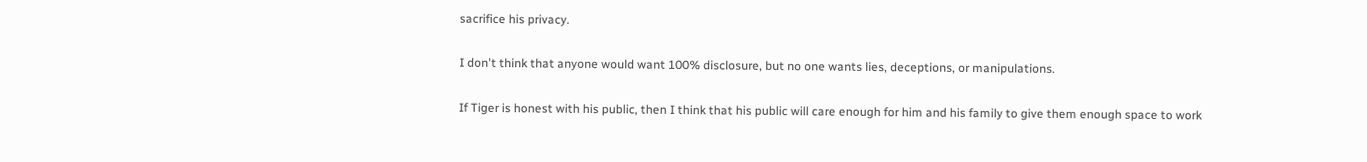sacrifice his privacy.

I don't think that anyone would want 100% disclosure, but no one wants lies, deceptions, or manipulations.

If Tiger is honest with his public, then I think that his public will care enough for him and his family to give them enough space to work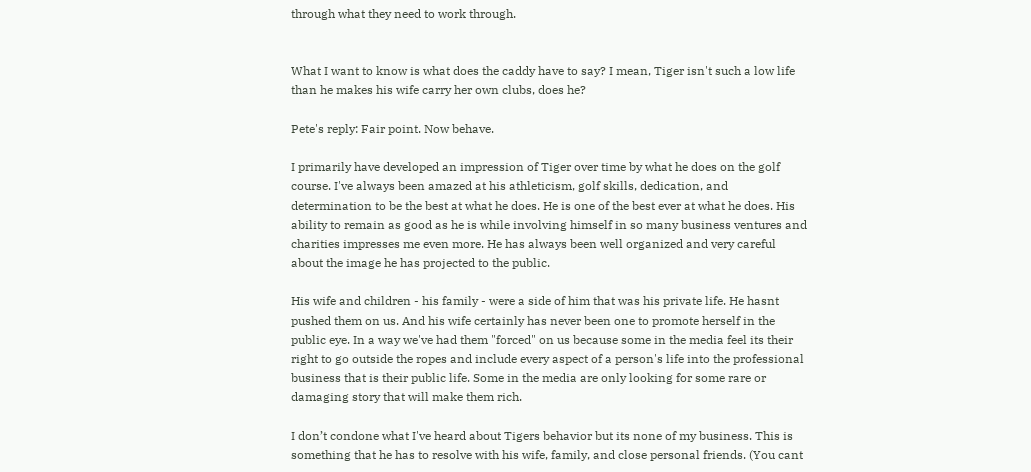through what they need to work through.


What I want to know is what does the caddy have to say? I mean, Tiger isn't such a low life than he makes his wife carry her own clubs, does he?

Pete's reply: Fair point. Now behave.

I primarily have developed an impression of Tiger over time by what he does on the golf course. I've always been amazed at his athleticism, golf skills, dedication, and determination to be the best at what he does. He is one of the best ever at what he does. His ability to remain as good as he is while involving himself in so many business ventures and charities impresses me even more. He has always been well organized and very careful about the image he has projected to the public.

His wife and children - his family - were a side of him that was his private life. He hasnt pushed them on us. And his wife certainly has never been one to promote herself in the public eye. In a way we've had them "forced" on us because some in the media feel its their right to go outside the ropes and include every aspect of a person's life into the professional business that is their public life. Some in the media are only looking for some rare or damaging story that will make them rich.

I don’t condone what I've heard about Tigers behavior but its none of my business. This is something that he has to resolve with his wife, family, and close personal friends. (You cant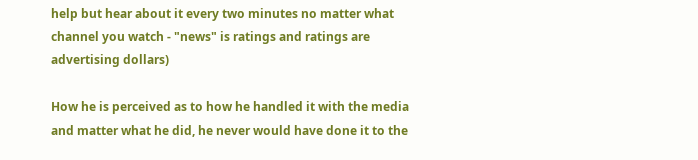help but hear about it every two minutes no matter what channel you watch - "news" is ratings and ratings are advertising dollars)

How he is perceived as to how he handled it with the media and matter what he did, he never would have done it to the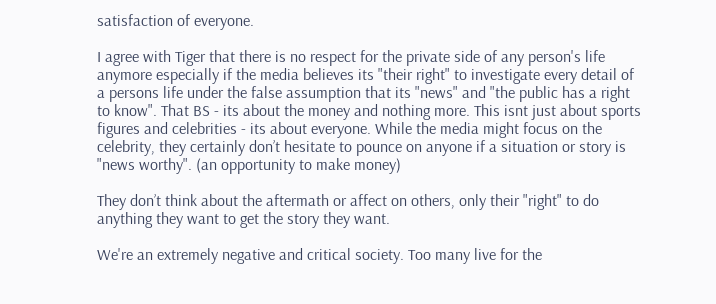satisfaction of everyone.

I agree with Tiger that there is no respect for the private side of any person's life anymore especially if the media believes its "their right" to investigate every detail of a persons life under the false assumption that its "news" and "the public has a right to know". That BS - its about the money and nothing more. This isnt just about sports figures and celebrities - its about everyone. While the media might focus on the celebrity, they certainly don’t hesitate to pounce on anyone if a situation or story is "news worthy". (an opportunity to make money)

They don’t think about the aftermath or affect on others, only their "right" to do anything they want to get the story they want.

We're an extremely negative and critical society. Too many live for the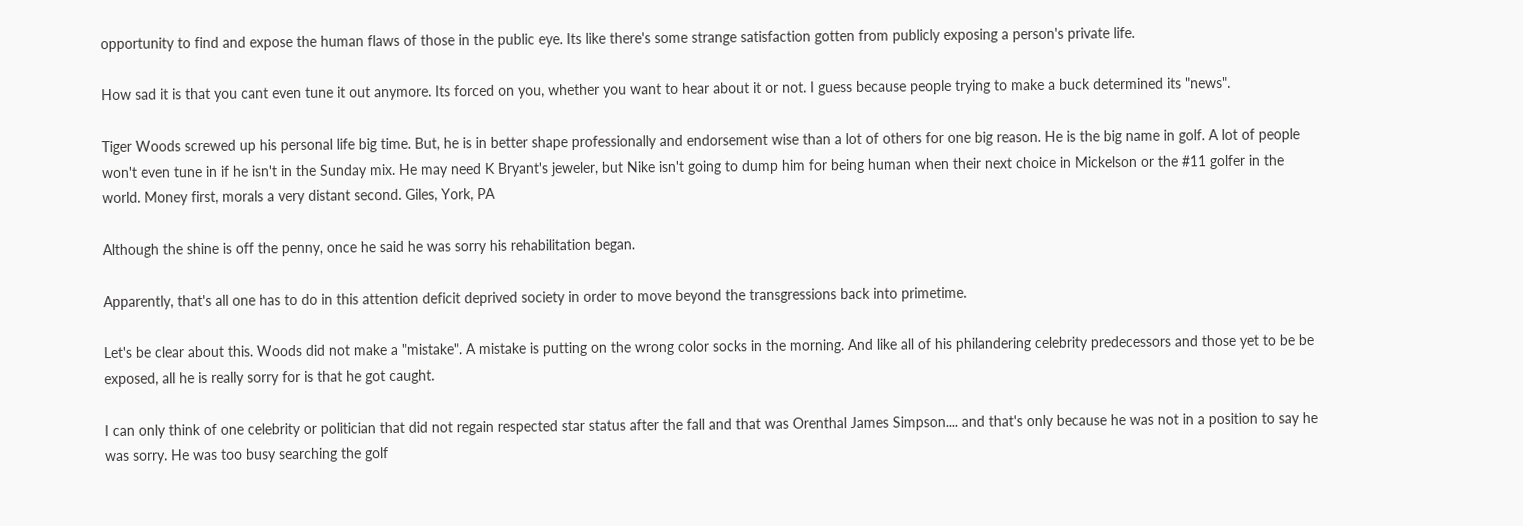opportunity to find and expose the human flaws of those in the public eye. Its like there's some strange satisfaction gotten from publicly exposing a person's private life.

How sad it is that you cant even tune it out anymore. Its forced on you, whether you want to hear about it or not. I guess because people trying to make a buck determined its "news".

Tiger Woods screwed up his personal life big time. But, he is in better shape professionally and endorsement wise than a lot of others for one big reason. He is the big name in golf. A lot of people won't even tune in if he isn't in the Sunday mix. He may need K Bryant's jeweler, but Nike isn't going to dump him for being human when their next choice in Mickelson or the #11 golfer in the world. Money first, morals a very distant second. Giles, York, PA

Although the shine is off the penny, once he said he was sorry his rehabilitation began.

Apparently, that's all one has to do in this attention deficit deprived society in order to move beyond the transgressions back into primetime.

Let's be clear about this. Woods did not make a "mistake". A mistake is putting on the wrong color socks in the morning. And like all of his philandering celebrity predecessors and those yet to be be exposed, all he is really sorry for is that he got caught.

I can only think of one celebrity or politician that did not regain respected star status after the fall and that was Orenthal James Simpson.... and that's only because he was not in a position to say he was sorry. He was too busy searching the golf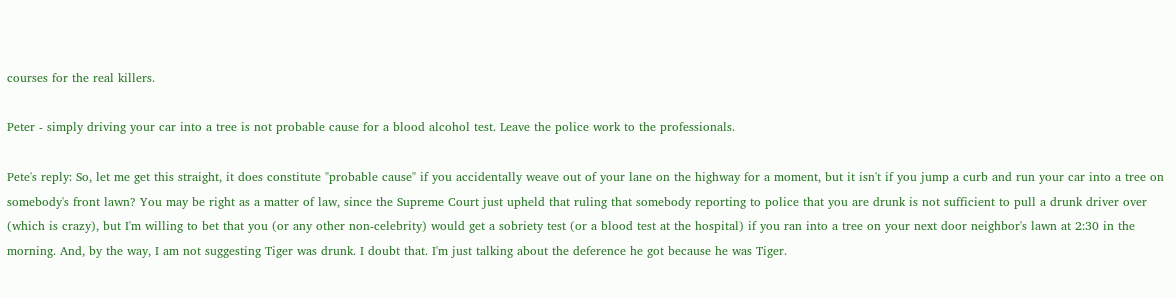courses for the real killers.

Peter - simply driving your car into a tree is not probable cause for a blood alcohol test. Leave the police work to the professionals.

Pete's reply: So, let me get this straight, it does constitute "probable cause" if you accidentally weave out of your lane on the highway for a moment, but it isn't if you jump a curb and run your car into a tree on somebody's front lawn? You may be right as a matter of law, since the Supreme Court just upheld that ruling that somebody reporting to police that you are drunk is not sufficient to pull a drunk driver over (which is crazy), but I'm willing to bet that you (or any other non-celebrity) would get a sobriety test (or a blood test at the hospital) if you ran into a tree on your next door neighbor's lawn at 2:30 in the morning. And, by the way, I am not suggesting Tiger was drunk. I doubt that. I'm just talking about the deference he got because he was Tiger.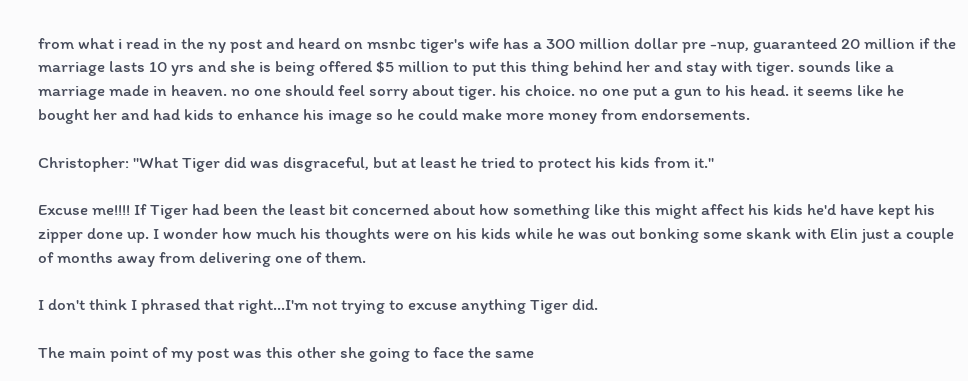from what i read in the ny post and heard on msnbc tiger's wife has a 300 million dollar pre -nup, guaranteed 20 million if the marriage lasts 10 yrs and she is being offered $5 million to put this thing behind her and stay with tiger. sounds like a marriage made in heaven. no one should feel sorry about tiger. his choice. no one put a gun to his head. it seems like he bought her and had kids to enhance his image so he could make more money from endorsements.

Christopher: "What Tiger did was disgraceful, but at least he tried to protect his kids from it."

Excuse me!!!! If Tiger had been the least bit concerned about how something like this might affect his kids he'd have kept his zipper done up. I wonder how much his thoughts were on his kids while he was out bonking some skank with Elin just a couple of months away from delivering one of them.

I don't think I phrased that right...I'm not trying to excuse anything Tiger did.

The main point of my post was this other she going to face the same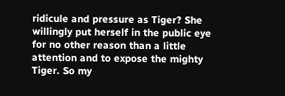ridicule and pressure as Tiger? She willingly put herself in the public eye for no other reason than a little attention and to expose the mighty Tiger. So my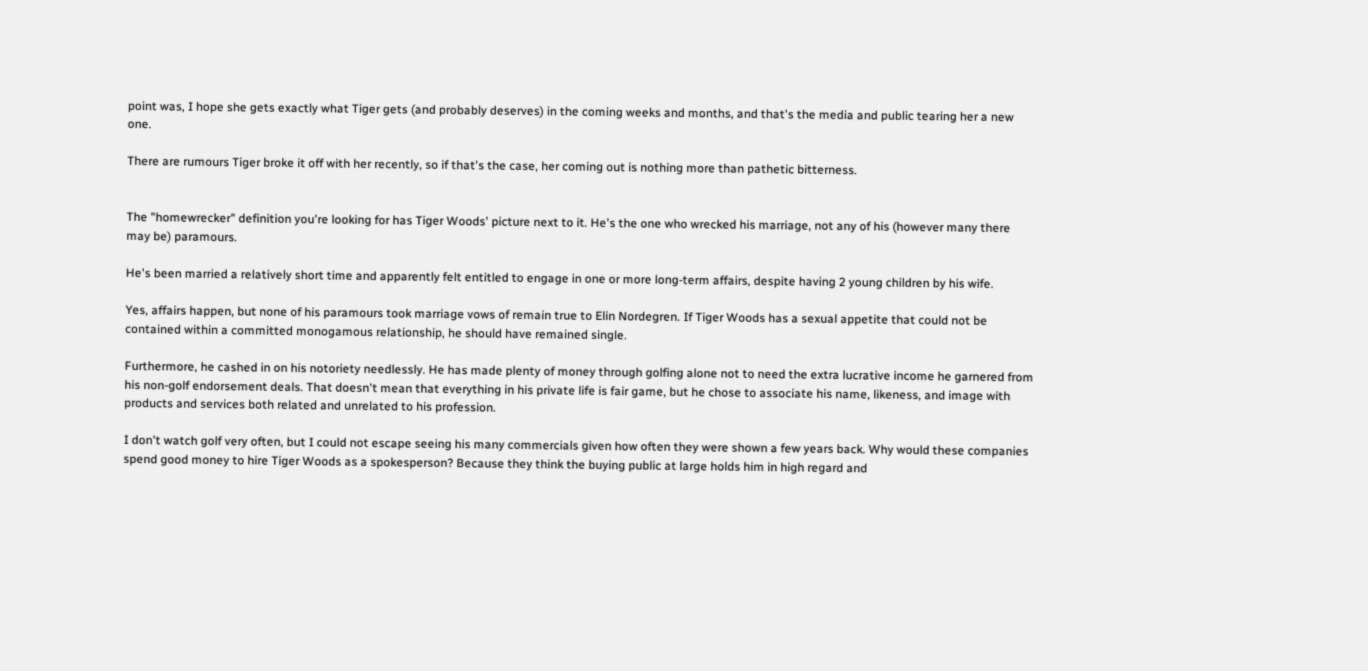point was, I hope she gets exactly what Tiger gets (and probably deserves) in the coming weeks and months, and that's the media and public tearing her a new one.

There are rumours Tiger broke it off with her recently, so if that's the case, her coming out is nothing more than pathetic bitterness.


The "homewrecker" definition you're looking for has Tiger Woods' picture next to it. He's the one who wrecked his marriage, not any of his (however many there may be) paramours.

He's been married a relatively short time and apparently felt entitled to engage in one or more long-term affairs, despite having 2 young children by his wife.

Yes, affairs happen, but none of his paramours took marriage vows of remain true to Elin Nordegren. If Tiger Woods has a sexual appetite that could not be contained within a committed monogamous relationship, he should have remained single.

Furthermore, he cashed in on his notoriety needlessly. He has made plenty of money through golfing alone not to need the extra lucrative income he garnered from his non-golf endorsement deals. That doesn't mean that everything in his private life is fair game, but he chose to associate his name, likeness, and image with products and services both related and unrelated to his profession.

I don't watch golf very often, but I could not escape seeing his many commercials given how often they were shown a few years back. Why would these companies spend good money to hire Tiger Woods as a spokesperson? Because they think the buying public at large holds him in high regard and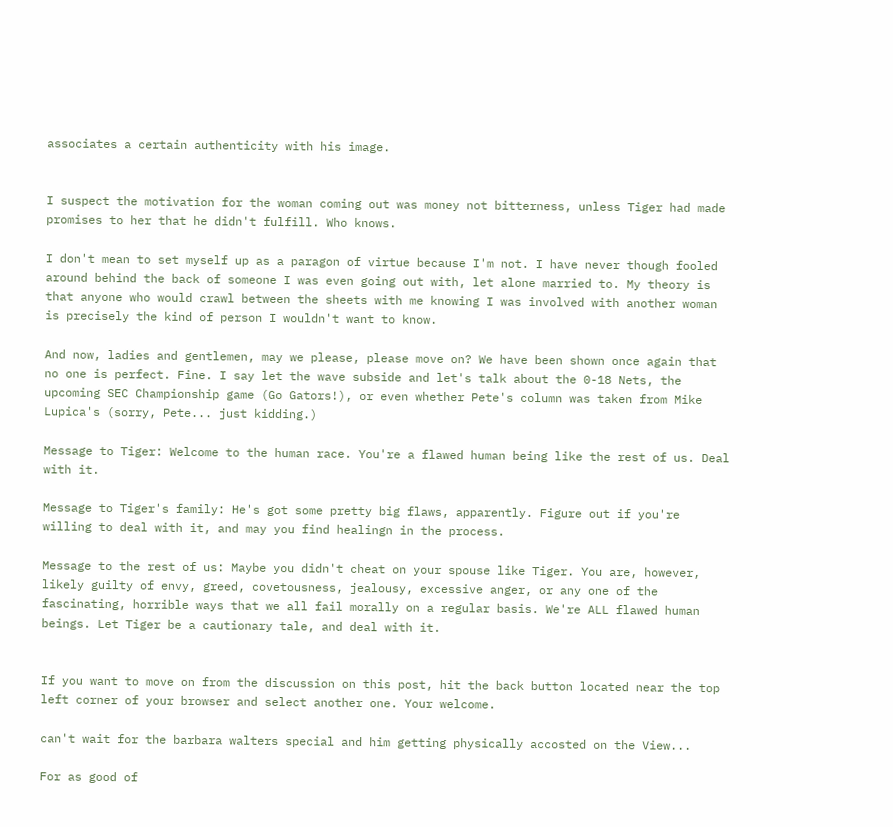associates a certain authenticity with his image.


I suspect the motivation for the woman coming out was money not bitterness, unless Tiger had made promises to her that he didn't fulfill. Who knows.

I don't mean to set myself up as a paragon of virtue because I'm not. I have never though fooled around behind the back of someone I was even going out with, let alone married to. My theory is that anyone who would crawl between the sheets with me knowing I was involved with another woman is precisely the kind of person I wouldn't want to know.

And now, ladies and gentlemen, may we please, please move on? We have been shown once again that no one is perfect. Fine. I say let the wave subside and let's talk about the 0-18 Nets, the upcoming SEC Championship game (Go Gators!), or even whether Pete's column was taken from Mike Lupica's (sorry, Pete... just kidding.)

Message to Tiger: Welcome to the human race. You're a flawed human being like the rest of us. Deal with it.

Message to Tiger's family: He's got some pretty big flaws, apparently. Figure out if you're willing to deal with it, and may you find healingn in the process.

Message to the rest of us: Maybe you didn't cheat on your spouse like Tiger. You are, however, likely guilty of envy, greed, covetousness, jealousy, excessive anger, or any one of the fascinating, horrible ways that we all fail morally on a regular basis. We're ALL flawed human beings. Let Tiger be a cautionary tale, and deal with it.


If you want to move on from the discussion on this post, hit the back button located near the top left corner of your browser and select another one. Your welcome.

can't wait for the barbara walters special and him getting physically accosted on the View...

For as good of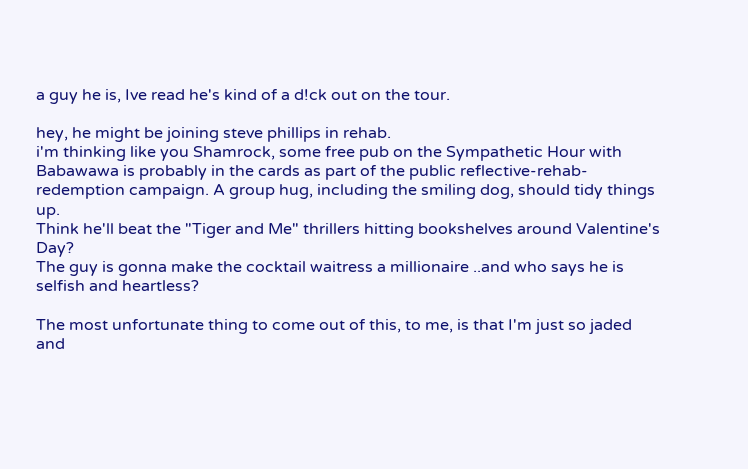a guy he is, Ive read he's kind of a d!ck out on the tour.

hey, he might be joining steve phillips in rehab.
i'm thinking like you Shamrock, some free pub on the Sympathetic Hour with Babawawa is probably in the cards as part of the public reflective-rehab-redemption campaign. A group hug, including the smiling dog, should tidy things up.
Think he'll beat the "Tiger and Me" thrillers hitting bookshelves around Valentine's Day?
The guy is gonna make the cocktail waitress a millionaire ..and who says he is selfish and heartless?

The most unfortunate thing to come out of this, to me, is that I'm just so jaded and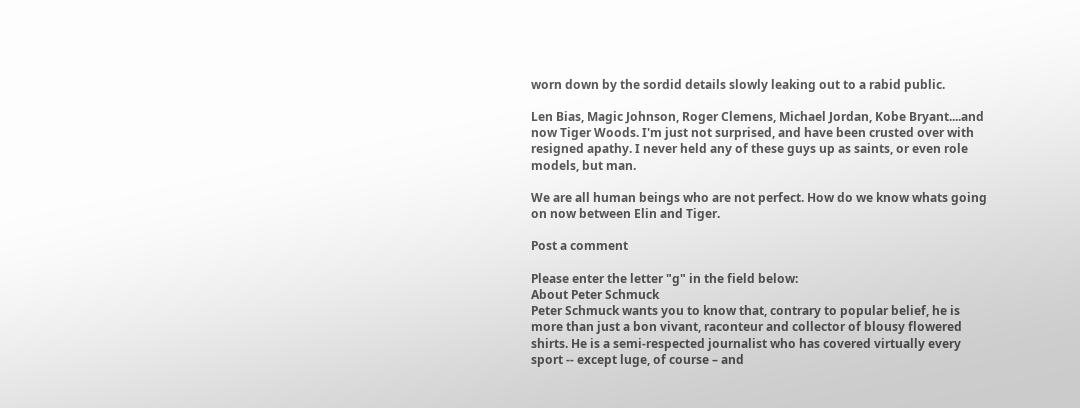worn down by the sordid details slowly leaking out to a rabid public.

Len Bias, Magic Johnson, Roger Clemens, Michael Jordan, Kobe Bryant....and now Tiger Woods. I'm just not surprised, and have been crusted over with resigned apathy. I never held any of these guys up as saints, or even role models, but man.

We are all human beings who are not perfect. How do we know whats going on now between Elin and Tiger.

Post a comment

Please enter the letter "g" in the field below:
About Peter Schmuck
Peter Schmuck wants you to know that, contrary to popular belief, he is more than just a bon vivant, raconteur and collector of blousy flowered shirts. He is a semi-respected journalist who has covered virtually every sport -- except luge, of course – and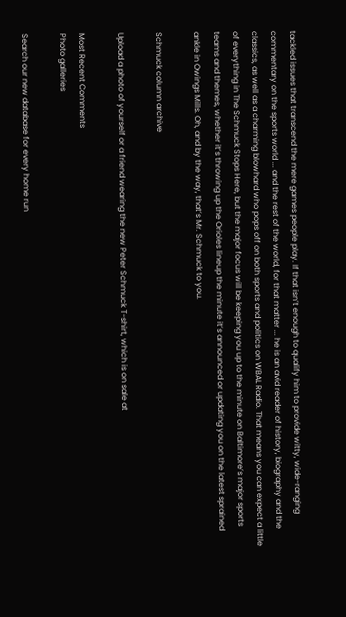tackled issues that transcend the mere games people play. If that isn’t enough to qualify him to provide witty, wide-ranging commentary on the sports world ... and the rest of the world, for that matter ... he is an avid reader of history, biography and the classics, as well as a charming blowhard who pops off on both sports and politics on WBAL Radio. That means you can expect a little of everything in The Schmuck Stops Here, but the major focus will be keeping you up to the minute on Baltimore’s major sports teams and themes, whether it’s throwing up the Orioles lineup the minute it’s announced or updating you on the latest sprained ankle in Owings Mills. Oh, and by the way, that’s Mr. Schmuck to you.

Schmuck column archive

Upload a photo of yourself or a friend wearing the new Peter Schmuck T-shirt, which is on sale at

Most Recent Comments
Photo galleries

Search our new database for every home run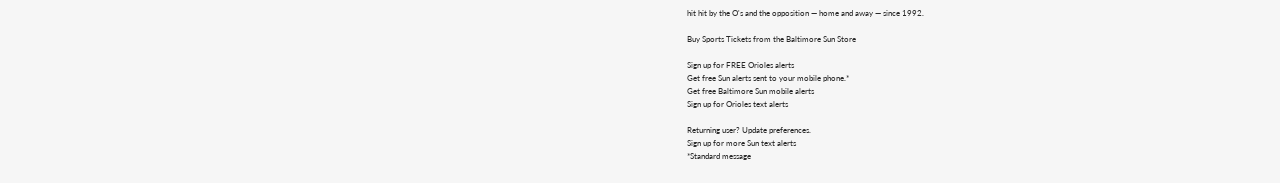hit hit by the O's and the opposition — home and away — since 1992.

Buy Sports Tickets from the Baltimore Sun Store

Sign up for FREE Orioles alerts
Get free Sun alerts sent to your mobile phone.*
Get free Baltimore Sun mobile alerts
Sign up for Orioles text alerts

Returning user? Update preferences.
Sign up for more Sun text alerts
*Standard message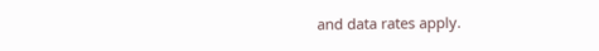and data rates apply.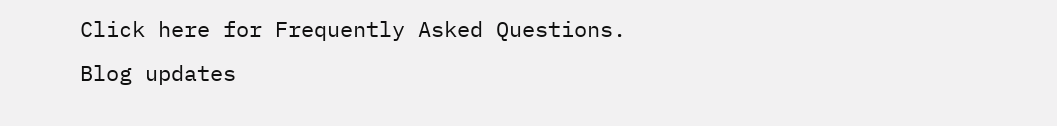Click here for Frequently Asked Questions.
Blog updates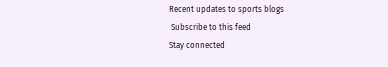Recent updates to sports blogs
 Subscribe to this feed
Stay connected